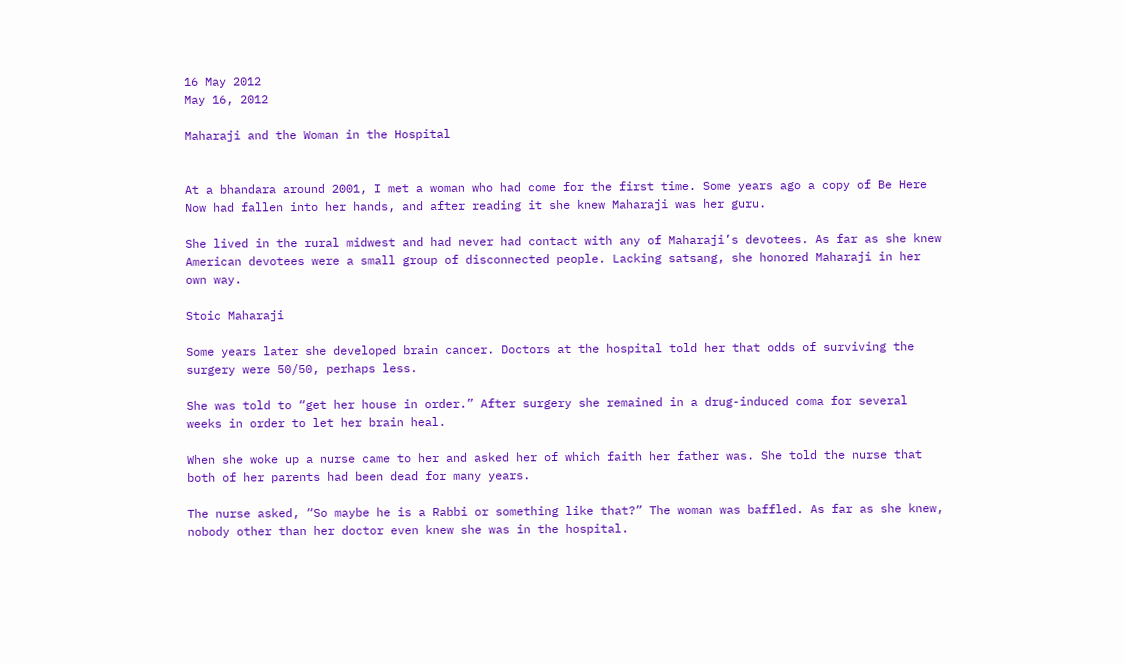16 May 2012
May 16, 2012

Maharaji and the Woman in the Hospital


At a bhandara around 2001, I met a woman who had come for the first time. Some years ago a copy of Be Here Now had fallen into her hands, and after reading it she knew Maharaji was her guru.

She lived in the rural midwest and had never had contact with any of Maharaji’s devotees. As far as she knew American devotees were a small group of disconnected people. Lacking satsang, she honored Maharaji in her own way.

Stoic Maharaji

Some years later she developed brain cancer. Doctors at the hospital told her that odds of surviving the surgery were 50/50, perhaps less.

She was told to “get her house in order.” After surgery she remained in a drug-induced coma for several weeks in order to let her brain heal.

When she woke up a nurse came to her and asked her of which faith her father was. She told the nurse that both of her parents had been dead for many years.

The nurse asked, “So maybe he is a Rabbi or something like that?” The woman was baffled. As far as she knew, nobody other than her doctor even knew she was in the hospital.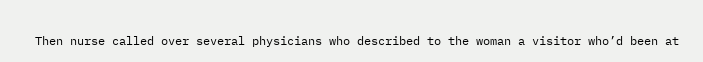Then nurse called over several physicians who described to the woman a visitor who’d been at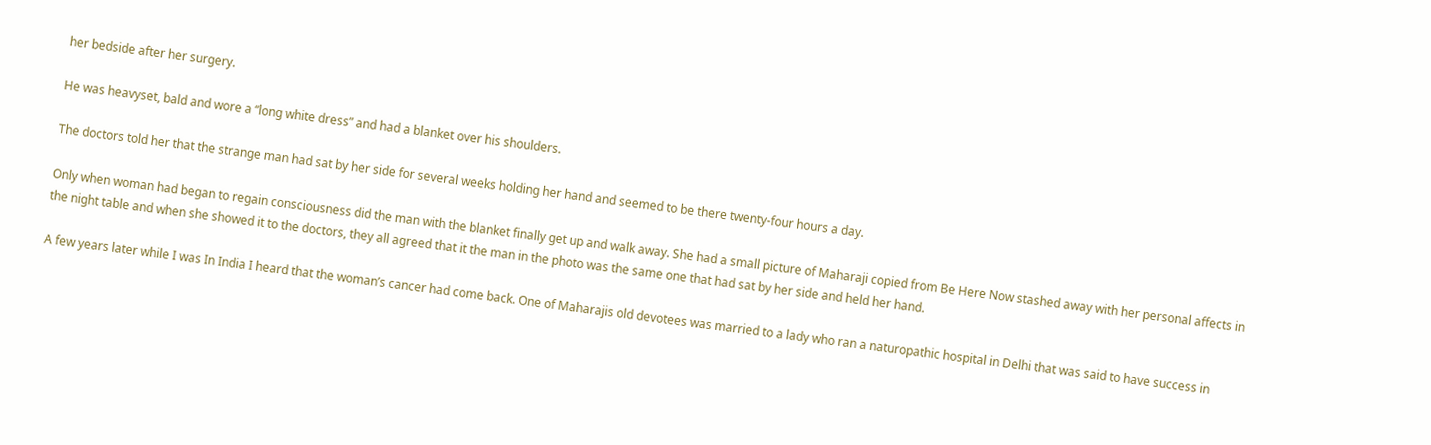her bedside after her surgery.

He was heavyset, bald and wore a “long white dress” and had a blanket over his shoulders.

The doctors told her that the strange man had sat by her side for several weeks holding her hand and seemed to be there twenty-four hours a day.

Only when woman had began to regain consciousness did the man with the blanket finally get up and walk away. She had a small picture of Maharaji copied from Be Here Now stashed away with her personal affects in the night table and when she showed it to the doctors, they all agreed that it the man in the photo was the same one that had sat by her side and held her hand.

A few years later while I was In India I heard that the woman’s cancer had come back. One of Maharajis old devotees was married to a lady who ran a naturopathic hospital in Delhi that was said to have success in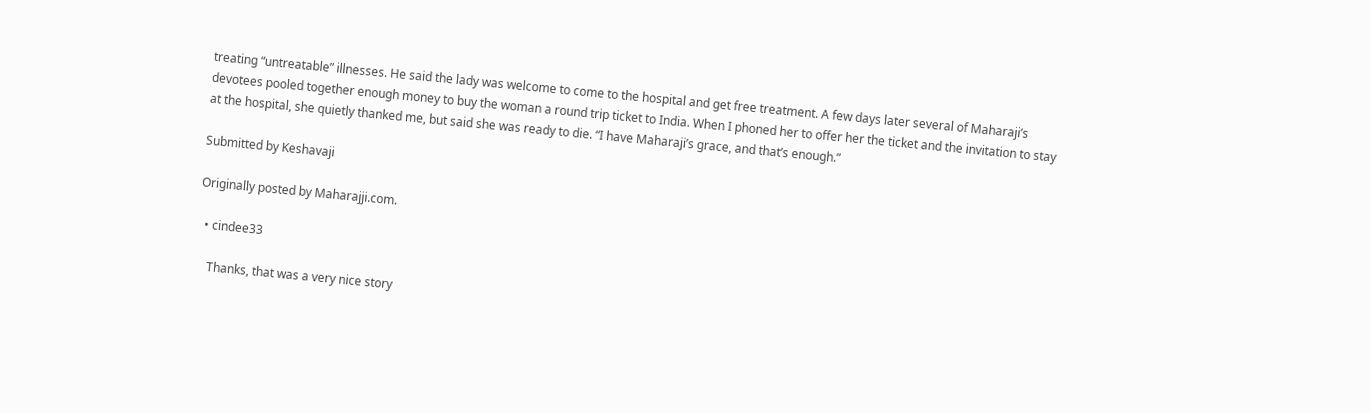treating “untreatable” illnesses. He said the lady was welcome to come to the hospital and get free treatment. A few days later several of Maharaji’s devotees pooled together enough money to buy the woman a round trip ticket to India. When I phoned her to offer her the ticket and the invitation to stay at the hospital, she quietly thanked me, but said she was ready to die. “I have Maharaji’s grace, and that’s enough.”

Submitted by Keshavaji

Originally posted by Maharajji.com.

  • cindee33

    Thanks, that was a very nice story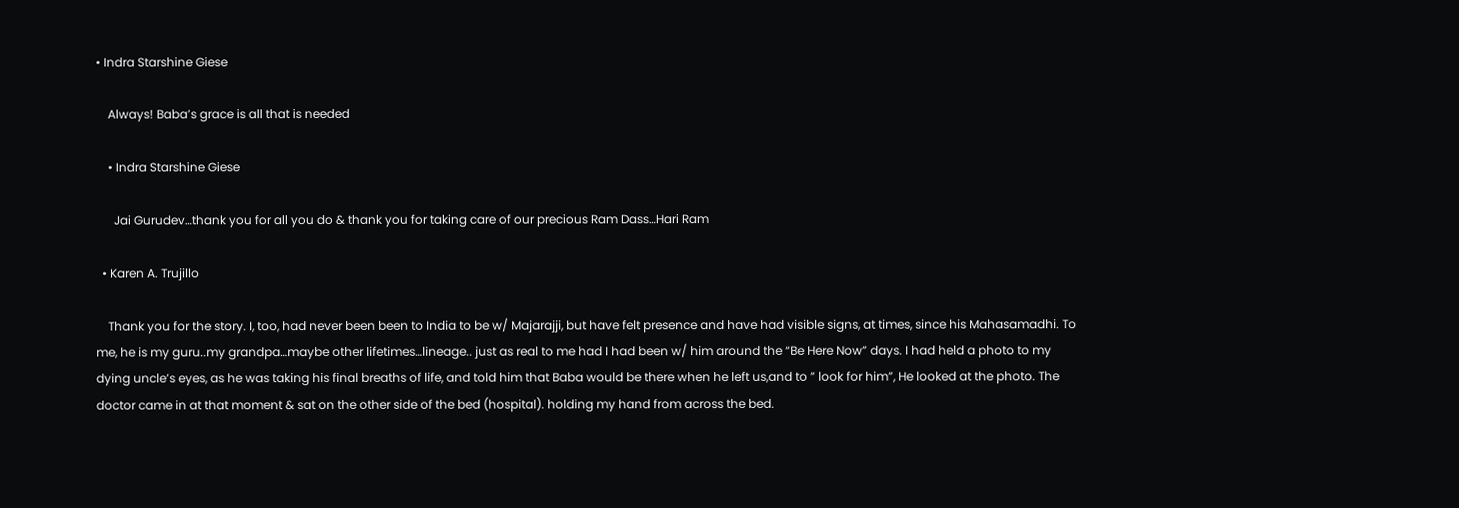• Indra Starshine Giese

    Always! Baba’s grace is all that is needed

    • Indra Starshine Giese

      Jai Gurudev…thank you for all you do & thank you for taking care of our precious Ram Dass…Hari Ram

  • Karen A. Trujillo

    Thank you for the story. I, too, had never been been to India to be w/ Majarajji, but have felt presence and have had visible signs, at times, since his Mahasamadhi. To me, he is my guru..my grandpa…maybe other lifetimes…lineage.. just as real to me had I had been w/ him around the “Be Here Now” days. I had held a photo to my dying uncle’s eyes, as he was taking his final breaths of life, and told him that Baba would be there when he left us,and to ” look for him”, He looked at the photo. The doctor came in at that moment & sat on the other side of the bed (hospital). holding my hand from across the bed.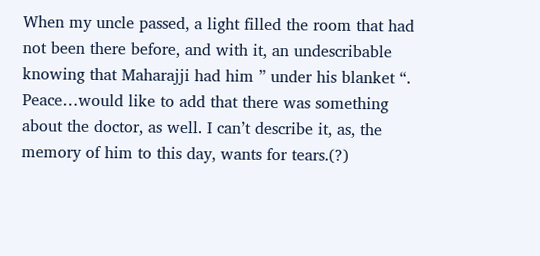When my uncle passed, a light filled the room that had not been there before, and with it, an undescribable knowing that Maharajji had him ” under his blanket “. Peace…would like to add that there was something about the doctor, as well. I can’t describe it, as, the memory of him to this day, wants for tears.(?)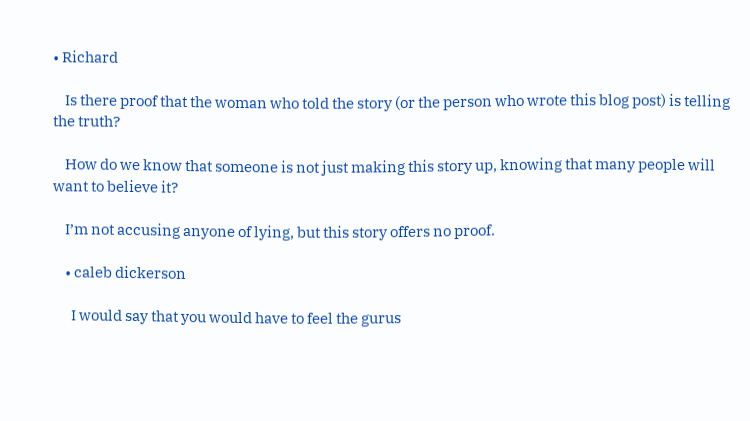• Richard

    Is there proof that the woman who told the story (or the person who wrote this blog post) is telling the truth?

    How do we know that someone is not just making this story up, knowing that many people will want to believe it?

    I’m not accusing anyone of lying, but this story offers no proof.

    • caleb dickerson

      I would say that you would have to feel the gurus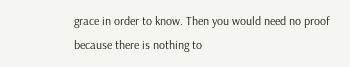grace in order to know. Then you would need no proof because there is nothing to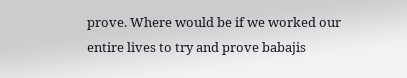prove. Where would be if we worked our entire lives to try and prove babajis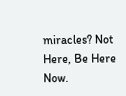miracles? Not Here, Be Here Now.